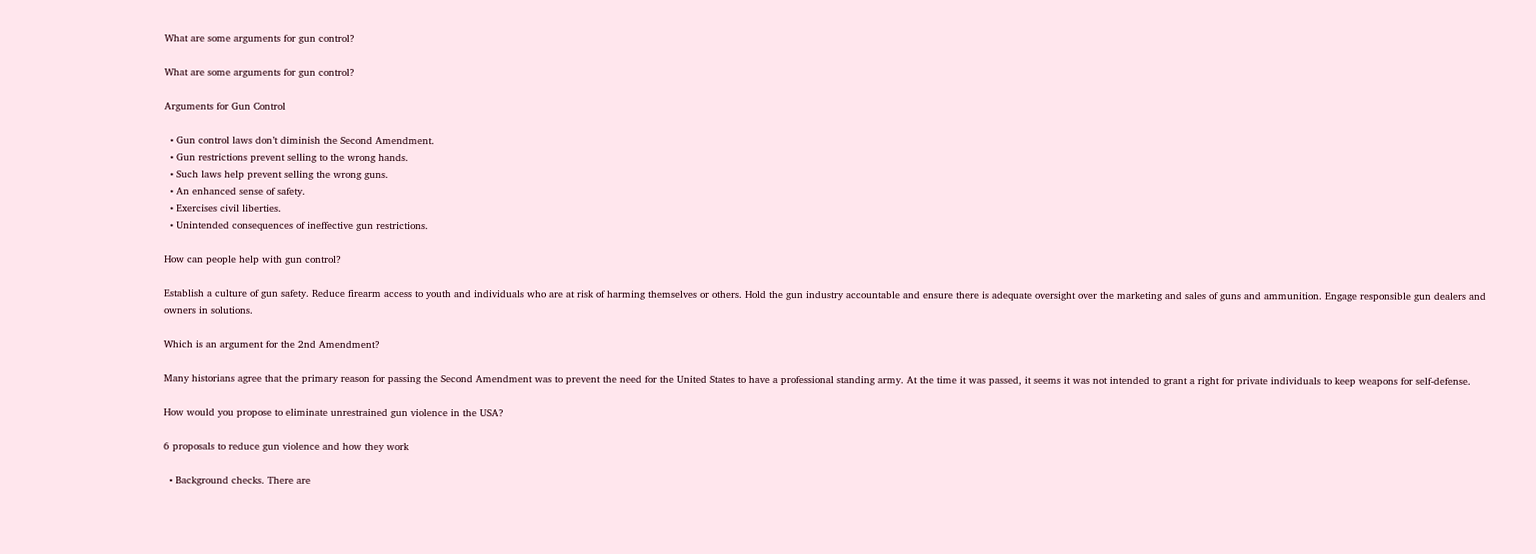What are some arguments for gun control?

What are some arguments for gun control?

Arguments for Gun Control

  • Gun control laws don’t diminish the Second Amendment.
  • Gun restrictions prevent selling to the wrong hands.
  • Such laws help prevent selling the wrong guns.
  • An enhanced sense of safety.
  • Exercises civil liberties.
  • Unintended consequences of ineffective gun restrictions.

How can people help with gun control?

Establish a culture of gun safety. Reduce firearm access to youth and individuals who are at risk of harming themselves or others. Hold the gun industry accountable and ensure there is adequate oversight over the marketing and sales of guns and ammunition. Engage responsible gun dealers and owners in solutions.

Which is an argument for the 2nd Amendment?

Many historians agree that the primary reason for passing the Second Amendment was to prevent the need for the United States to have a professional standing army. At the time it was passed, it seems it was not intended to grant a right for private individuals to keep weapons for self-defense.

How would you propose to eliminate unrestrained gun violence in the USA?

6 proposals to reduce gun violence and how they work

  • Background checks. There are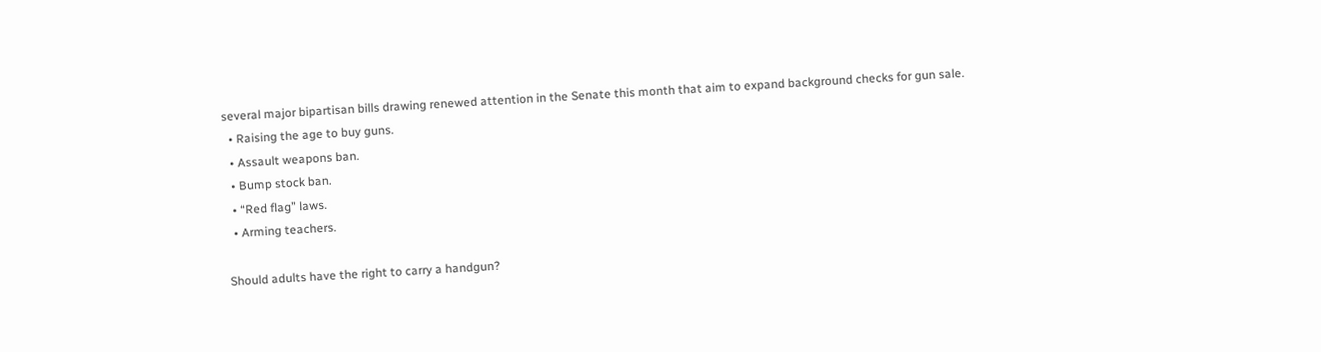several major bipartisan bills drawing renewed attention in the Senate this month that aim to expand background checks for gun sale.
  • Raising the age to buy guns.
  • Assault weapons ban.
  • Bump stock ban.
  • “Red flag” laws.
  • Arming teachers.

Should adults have the right to carry a handgun?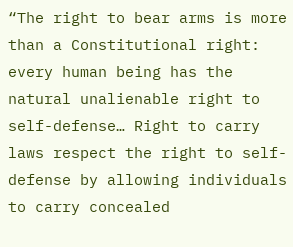“The right to bear arms is more than a Constitutional right: every human being has the natural unalienable right to self-defense… Right to carry laws respect the right to self-defense by allowing individuals to carry concealed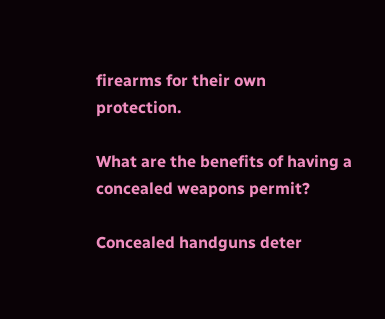firearms for their own protection.

What are the benefits of having a concealed weapons permit?

Concealed handguns deter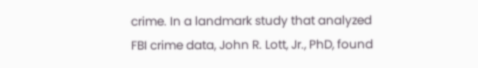crime. In a landmark study that analyzed FBI crime data, John R. Lott, Jr., PhD, found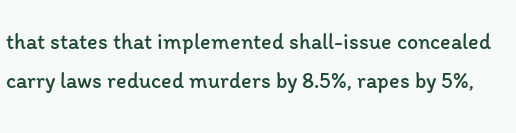that states that implemented shall-issue concealed carry laws reduced murders by 8.5%, rapes by 5%,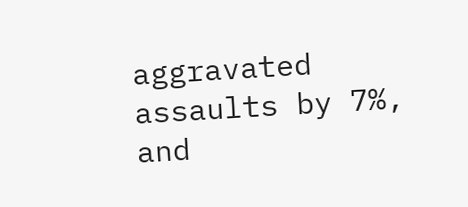aggravated assaults by 7%, and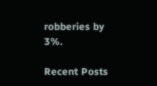robberies by 3%.

Recent Posts